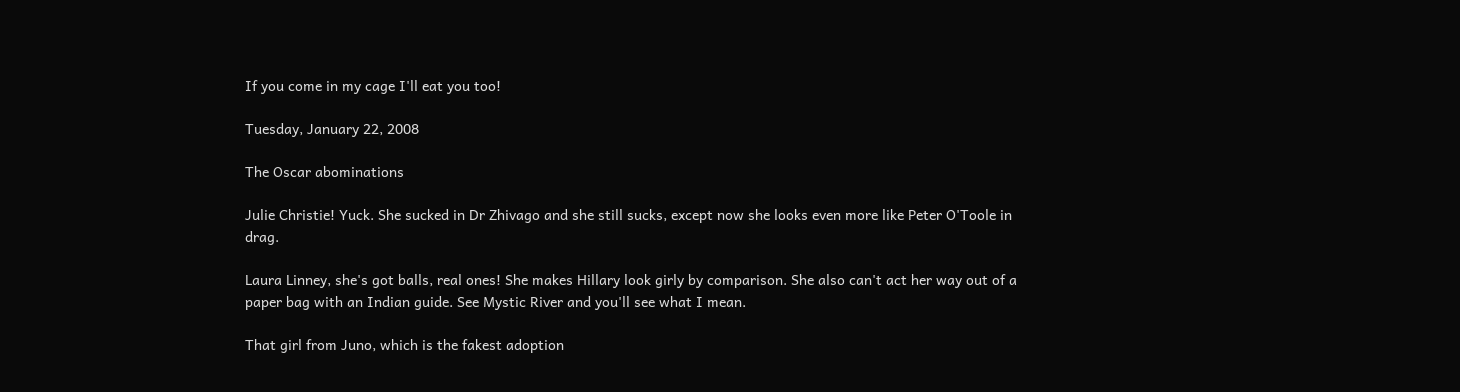If you come in my cage I'll eat you too!

Tuesday, January 22, 2008

The Oscar abominations

Julie Christie! Yuck. She sucked in Dr Zhivago and she still sucks, except now she looks even more like Peter O'Toole in drag.

Laura Linney, she's got balls, real ones! She makes Hillary look girly by comparison. She also can't act her way out of a paper bag with an Indian guide. See Mystic River and you'll see what I mean.

That girl from Juno, which is the fakest adoption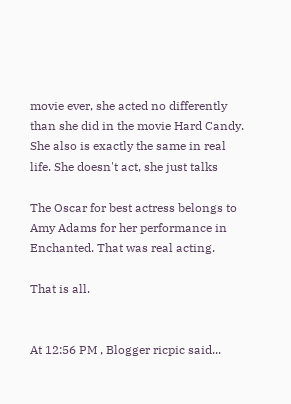movie ever, she acted no differently than she did in the movie Hard Candy. She also is exactly the same in real life. She doesn't act, she just talks

The Oscar for best actress belongs to Amy Adams for her performance in Enchanted. That was real acting.

That is all.


At 12:56 PM , Blogger ricpic said...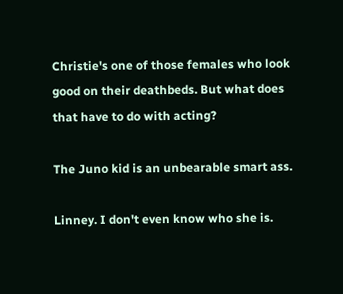Christie's one of those females who look good on their deathbeds. But what does that have to do with acting?

The Juno kid is an unbearable smart ass.

Linney. I don't even know who she is.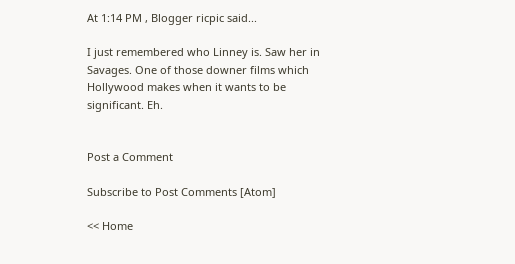At 1:14 PM , Blogger ricpic said...

I just remembered who Linney is. Saw her in Savages. One of those downer films which Hollywood makes when it wants to be significant. Eh.


Post a Comment

Subscribe to Post Comments [Atom]

<< Home